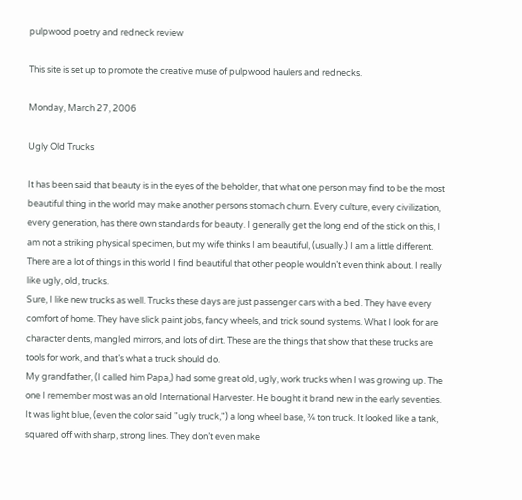pulpwood poetry and redneck review

This site is set up to promote the creative muse of pulpwood haulers and rednecks.

Monday, March 27, 2006

Ugly Old Trucks

It has been said that beauty is in the eyes of the beholder, that what one person may find to be the most beautiful thing in the world may make another persons stomach churn. Every culture, every civilization, every generation, has there own standards for beauty. I generally get the long end of the stick on this, I am not a striking physical specimen, but my wife thinks I am beautiful, (usually.) I am a little different. There are a lot of things in this world I find beautiful that other people wouldn’t even think about. I really like ugly, old, trucks.
Sure, I like new trucks as well. Trucks these days are just passenger cars with a bed. They have every comfort of home. They have slick paint jobs, fancy wheels, and trick sound systems. What I look for are character dents, mangled mirrors, and lots of dirt. These are the things that show that these trucks are tools for work, and that’s what a truck should do.
My grandfather, (I called him Papa,) had some great old, ugly, work trucks when I was growing up. The one I remember most was an old International Harvester. He bought it brand new in the early seventies. It was light blue, (even the color said "ugly truck,") a long wheel base, ¾ ton truck. It looked like a tank, squared off with sharp, strong lines. They don’t even make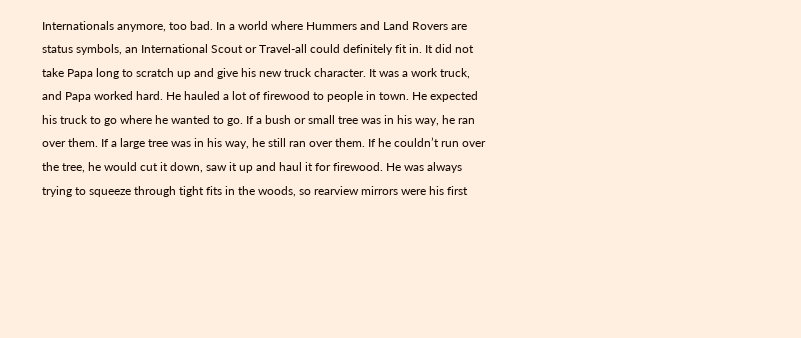Internationals anymore, too bad. In a world where Hummers and Land Rovers are status symbols, an International Scout or Travel-all could definitely fit in. It did not take Papa long to scratch up and give his new truck character. It was a work truck, and Papa worked hard. He hauled a lot of firewood to people in town. He expected his truck to go where he wanted to go. If a bush or small tree was in his way, he ran over them. If a large tree was in his way, he still ran over them. If he couldn’t run over the tree, he would cut it down, saw it up and haul it for firewood. He was always trying to squeeze through tight fits in the woods, so rearview mirrors were his first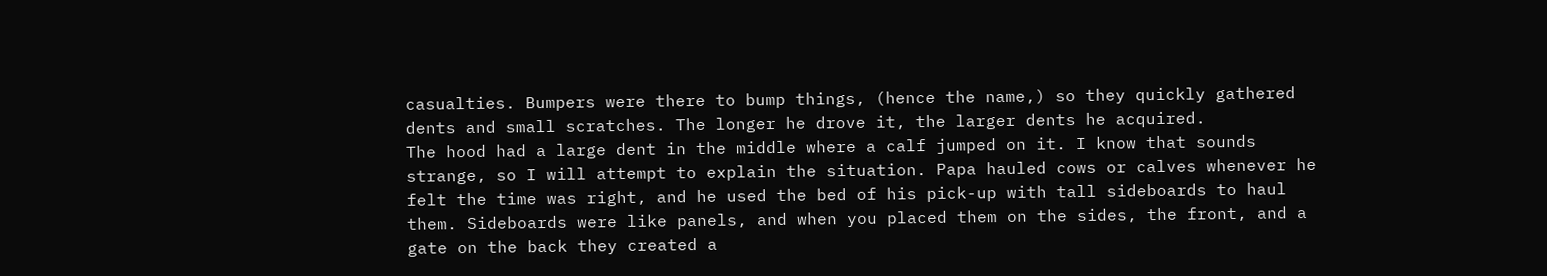casualties. Bumpers were there to bump things, (hence the name,) so they quickly gathered dents and small scratches. The longer he drove it, the larger dents he acquired.
The hood had a large dent in the middle where a calf jumped on it. I know that sounds strange, so I will attempt to explain the situation. Papa hauled cows or calves whenever he felt the time was right, and he used the bed of his pick-up with tall sideboards to haul them. Sideboards were like panels, and when you placed them on the sides, the front, and a gate on the back they created a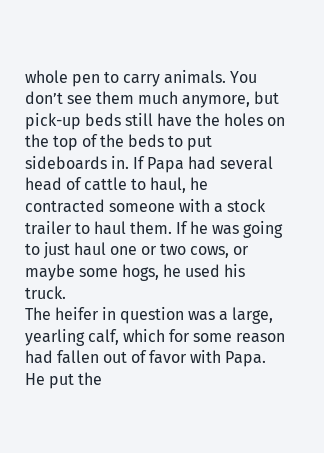whole pen to carry animals. You don’t see them much anymore, but pick-up beds still have the holes on the top of the beds to put sideboards in. If Papa had several head of cattle to haul, he contracted someone with a stock trailer to haul them. If he was going to just haul one or two cows, or maybe some hogs, he used his truck.
The heifer in question was a large, yearling calf, which for some reason had fallen out of favor with Papa. He put the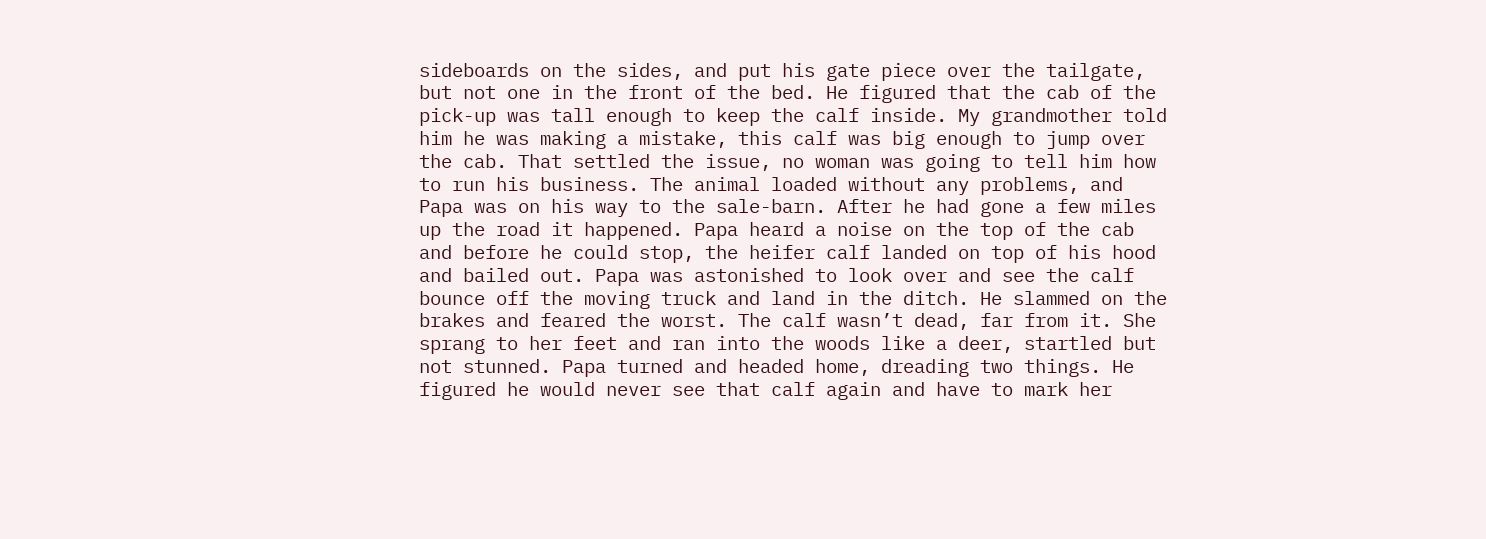sideboards on the sides, and put his gate piece over the tailgate, but not one in the front of the bed. He figured that the cab of the pick-up was tall enough to keep the calf inside. My grandmother told him he was making a mistake, this calf was big enough to jump over the cab. That settled the issue, no woman was going to tell him how to run his business. The animal loaded without any problems, and Papa was on his way to the sale-barn. After he had gone a few miles up the road it happened. Papa heard a noise on the top of the cab and before he could stop, the heifer calf landed on top of his hood and bailed out. Papa was astonished to look over and see the calf bounce off the moving truck and land in the ditch. He slammed on the brakes and feared the worst. The calf wasn’t dead, far from it. She sprang to her feet and ran into the woods like a deer, startled but not stunned. Papa turned and headed home, dreading two things. He figured he would never see that calf again and have to mark her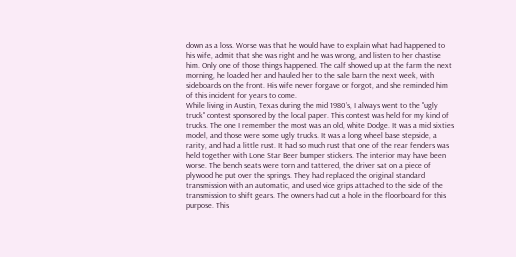down as a loss. Worse was that he would have to explain what had happened to his wife, admit that she was right and he was wrong, and listen to her chastise him. Only one of those things happened. The calf showed up at the farm the next morning, he loaded her and hauled her to the sale barn the next week, with sideboards on the front. His wife never forgave or forgot, and she reminded him of this incident for years to come.
While living in Austin, Texas during the mid 1980’s, I always went to the "ugly truck" contest sponsored by the local paper. This contest was held for my kind of trucks. The one I remember the most was an old, white Dodge. It was a mid sixties model, and those were some ugly trucks. It was a long wheel base stepside, a rarity, and had a little rust. It had so much rust that one of the rear fenders was held together with Lone Star Beer bumper stickers. The interior may have been worse. The bench seats were torn and tattered, the driver sat on a piece of plywood he put over the springs. They had replaced the original standard transmission with an automatic, and used vice grips attached to the side of the transmission to shift gears. The owners had cut a hole in the floorboard for this purpose. This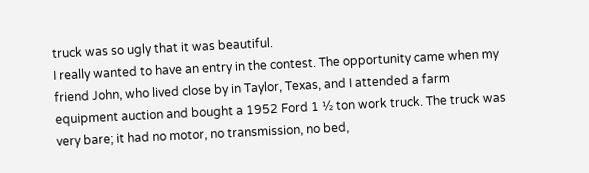truck was so ugly that it was beautiful.
I really wanted to have an entry in the contest. The opportunity came when my friend John, who lived close by in Taylor, Texas, and I attended a farm equipment auction and bought a 1952 Ford 1 ½ ton work truck. The truck was very bare; it had no motor, no transmission, no bed,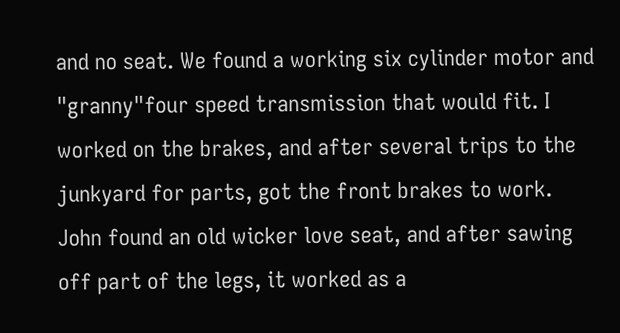and no seat. We found a working six cylinder motor and "granny"four speed transmission that would fit. I worked on the brakes, and after several trips to the junkyard for parts, got the front brakes to work. John found an old wicker love seat, and after sawing off part of the legs, it worked as a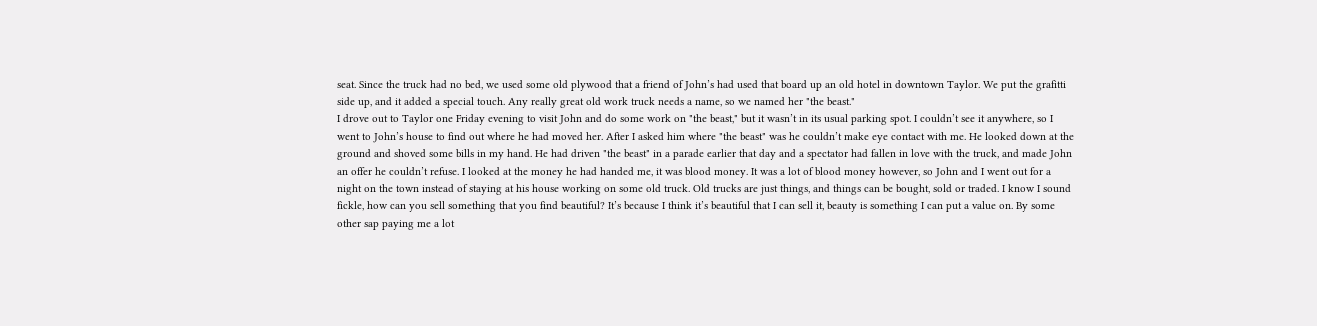seat. Since the truck had no bed, we used some old plywood that a friend of John’s had used that board up an old hotel in downtown Taylor. We put the grafitti side up, and it added a special touch. Any really great old work truck needs a name, so we named her "the beast."
I drove out to Taylor one Friday evening to visit John and do some work on "the beast," but it wasn’t in its usual parking spot. I couldn’t see it anywhere, so I went to John’s house to find out where he had moved her. After I asked him where "the beast" was he couldn’t make eye contact with me. He looked down at the ground and shoved some bills in my hand. He had driven "the beast" in a parade earlier that day and a spectator had fallen in love with the truck, and made John an offer he couldn’t refuse. I looked at the money he had handed me, it was blood money. It was a lot of blood money however, so John and I went out for a night on the town instead of staying at his house working on some old truck. Old trucks are just things, and things can be bought, sold or traded. I know I sound fickle, how can you sell something that you find beautiful? It’s because I think it’s beautiful that I can sell it, beauty is something I can put a value on. By some other sap paying me a lot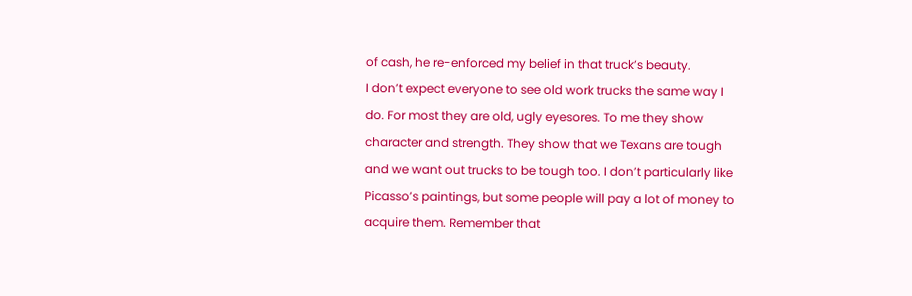of cash, he re-enforced my belief in that truck’s beauty.
I don’t expect everyone to see old work trucks the same way I do. For most they are old, ugly eyesores. To me they show character and strength. They show that we Texans are tough and we want out trucks to be tough too. I don’t particularly like Picasso’s paintings, but some people will pay a lot of money to acquire them. Remember that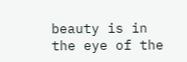beauty is in the eye of the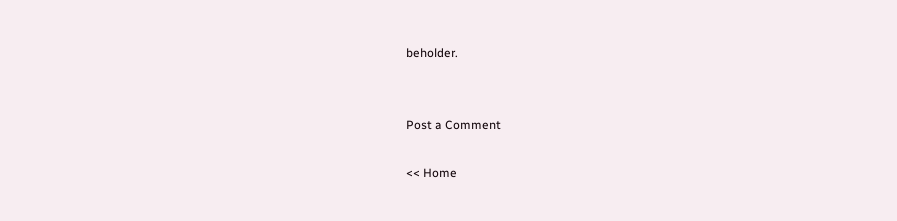beholder.


Post a Comment

<< Home